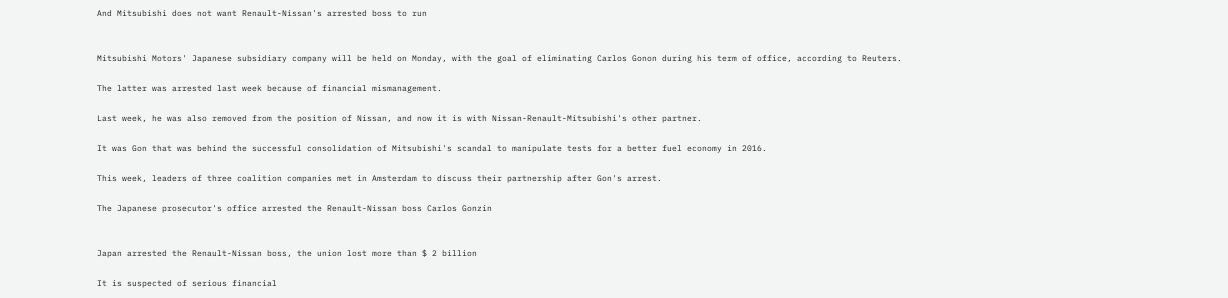And Mitsubishi does not want Renault-Nissan's arrested boss to run


Mitsubishi Motors' Japanese subsidiary company will be held on Monday, with the goal of eliminating Carlos Gonon during his term of office, according to Reuters.

The latter was arrested last week because of financial mismanagement.

Last week, he was also removed from the position of Nissan, and now it is with Nissan-Renault-Mitsubishi's other partner.

It was Gon that was behind the successful consolidation of Mitsubishi's scandal to manipulate tests for a better fuel economy in 2016.

This week, leaders of three coalition companies met in Amsterdam to discuss their partnership after Gon's arrest.

The Japanese prosecutor's office arrested the Renault-Nissan boss Carlos Gonzin


Japan arrested the Renault-Nissan boss, the union lost more than $ 2 billion

It is suspected of serious financial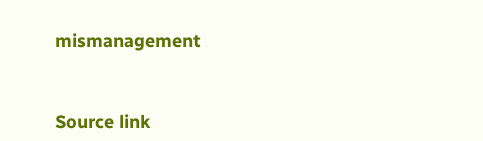mismanagement


Source link